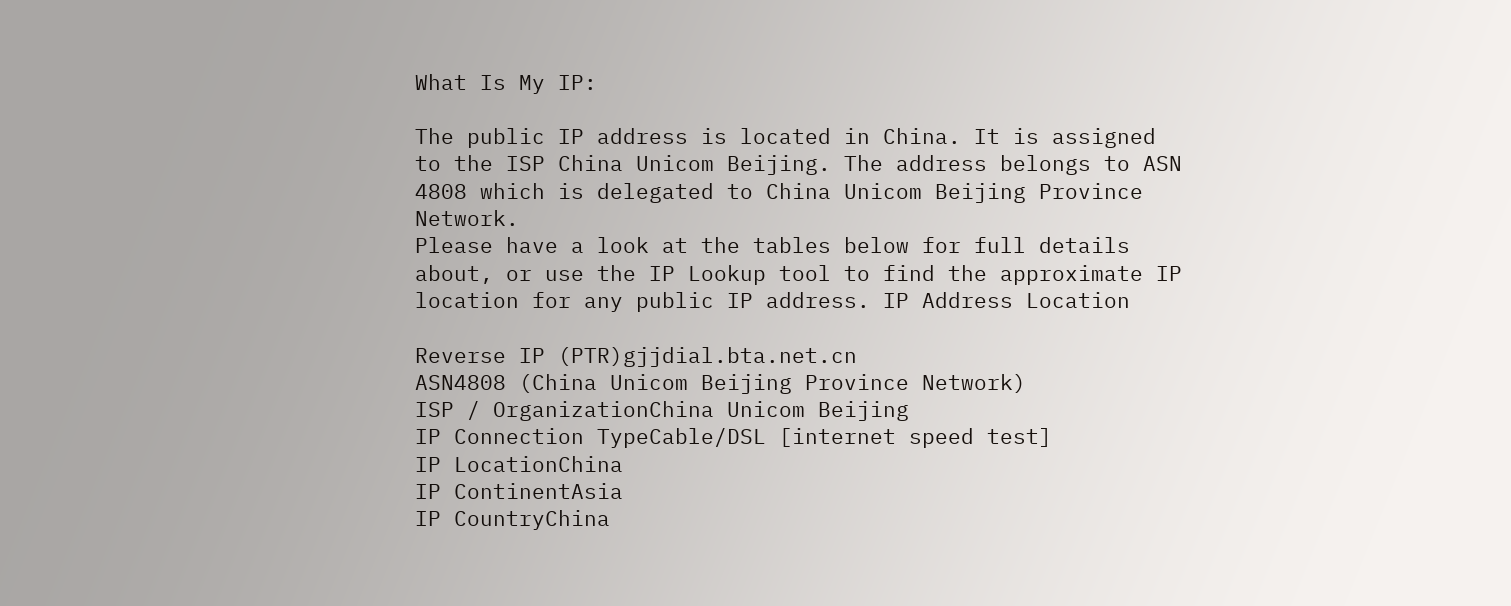What Is My IP:

The public IP address is located in China. It is assigned to the ISP China Unicom Beijing. The address belongs to ASN 4808 which is delegated to China Unicom Beijing Province Network.
Please have a look at the tables below for full details about, or use the IP Lookup tool to find the approximate IP location for any public IP address. IP Address Location

Reverse IP (PTR)gjjdial.bta.net.cn
ASN4808 (China Unicom Beijing Province Network)
ISP / OrganizationChina Unicom Beijing
IP Connection TypeCable/DSL [internet speed test]
IP LocationChina
IP ContinentAsia
IP CountryChina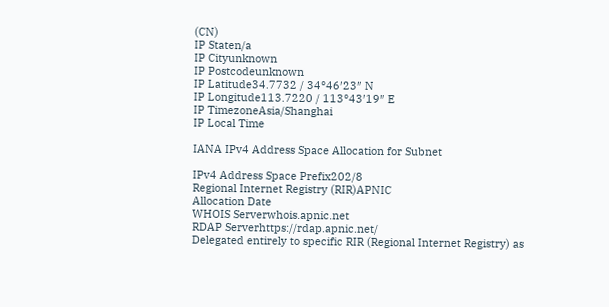(CN)
IP Staten/a
IP Cityunknown
IP Postcodeunknown
IP Latitude34.7732 / 34°46′23″ N
IP Longitude113.7220 / 113°43′19″ E
IP TimezoneAsia/Shanghai
IP Local Time

IANA IPv4 Address Space Allocation for Subnet

IPv4 Address Space Prefix202/8
Regional Internet Registry (RIR)APNIC
Allocation Date
WHOIS Serverwhois.apnic.net
RDAP Serverhttps://rdap.apnic.net/
Delegated entirely to specific RIR (Regional Internet Registry) as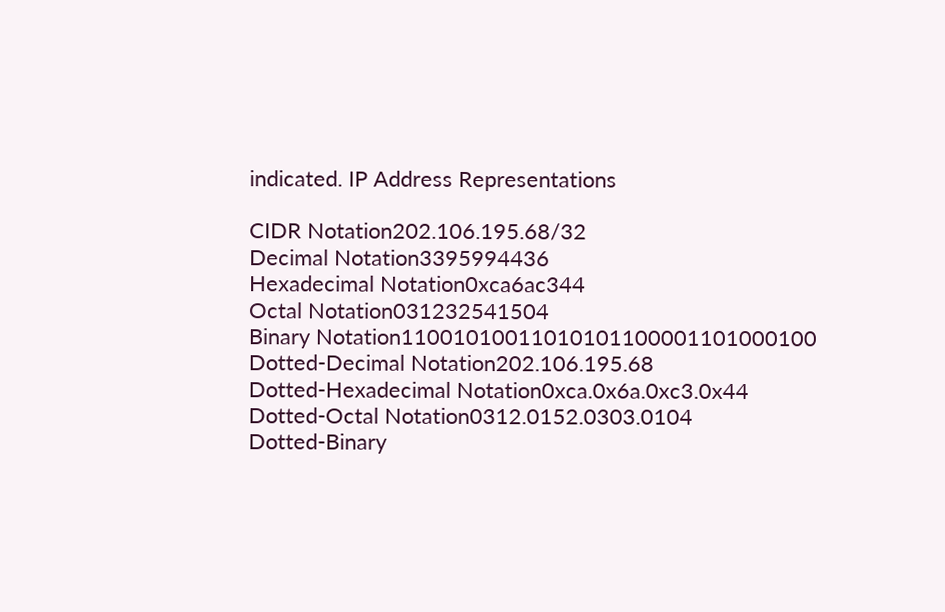indicated. IP Address Representations

CIDR Notation202.106.195.68/32
Decimal Notation3395994436
Hexadecimal Notation0xca6ac344
Octal Notation031232541504
Binary Notation11001010011010101100001101000100
Dotted-Decimal Notation202.106.195.68
Dotted-Hexadecimal Notation0xca.0x6a.0xc3.0x44
Dotted-Octal Notation0312.0152.0303.0104
Dotted-Binary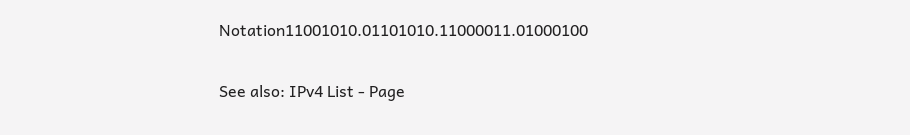Notation11001010.01101010.11000011.01000100

See also: IPv4 List - Page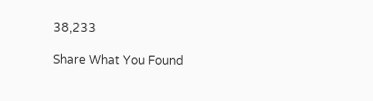38,233

Share What You Found